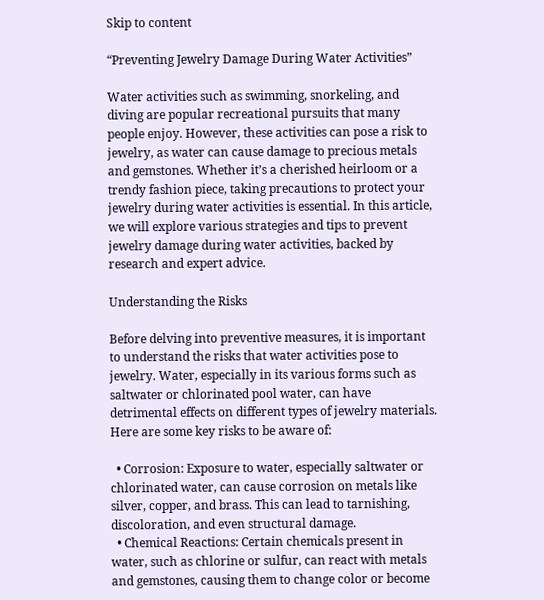Skip to content

“Preventing Jewelry Damage During Water Activities”

Water activities such as swimming, snorkeling, and diving are popular recreational pursuits that many people enjoy. However, these activities can pose a risk to jewelry, as water can cause damage to precious metals and gemstones. Whether it’s a cherished heirloom or a trendy fashion piece, taking precautions to protect your jewelry during water activities is essential. In this article, we will explore various strategies and tips to prevent jewelry damage during water activities, backed by research and expert advice.

Understanding the Risks

Before delving into preventive measures, it is important to understand the risks that water activities pose to jewelry. Water, especially in its various forms such as saltwater or chlorinated pool water, can have detrimental effects on different types of jewelry materials. Here are some key risks to be aware of:

  • Corrosion: Exposure to water, especially saltwater or chlorinated water, can cause corrosion on metals like silver, copper, and brass. This can lead to tarnishing, discoloration, and even structural damage.
  • Chemical Reactions: Certain chemicals present in water, such as chlorine or sulfur, can react with metals and gemstones, causing them to change color or become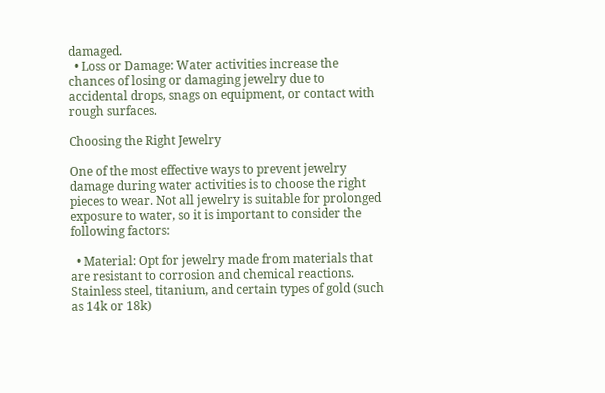damaged.
  • Loss or Damage: Water activities increase the chances of losing or damaging jewelry due to accidental drops, snags on equipment, or contact with rough surfaces.

Choosing the Right Jewelry

One of the most effective ways to prevent jewelry damage during water activities is to choose the right pieces to wear. Not all jewelry is suitable for prolonged exposure to water, so it is important to consider the following factors:

  • Material: Opt for jewelry made from materials that are resistant to corrosion and chemical reactions. Stainless steel, titanium, and certain types of gold (such as 14k or 18k)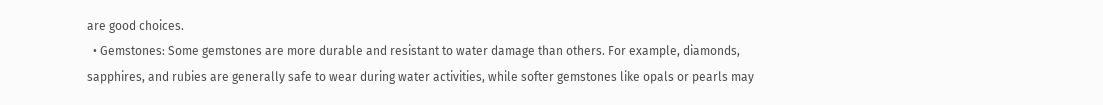are good choices.
  • Gemstones: Some gemstones are more durable and resistant to water damage than others. For example, diamonds, sapphires, and rubies are generally safe to wear during water activities, while softer gemstones like opals or pearls may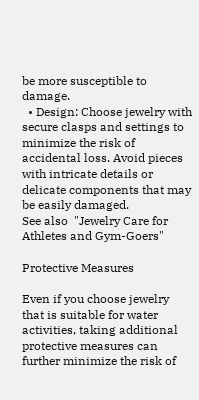be more susceptible to damage.
  • Design: Choose jewelry with secure clasps and settings to minimize the risk of accidental loss. Avoid pieces with intricate details or delicate components that may be easily damaged.
See also  "Jewelry Care for Athletes and Gym-Goers"

Protective Measures

Even if you choose jewelry that is suitable for water activities, taking additional protective measures can further minimize the risk of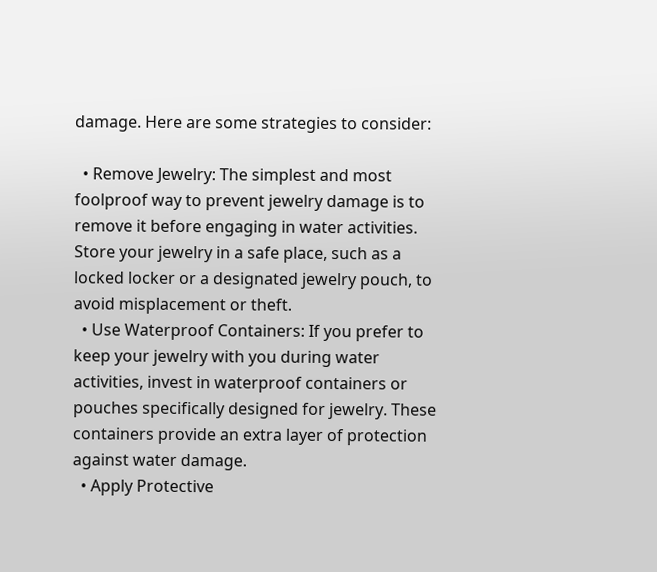damage. Here are some strategies to consider:

  • Remove Jewelry: The simplest and most foolproof way to prevent jewelry damage is to remove it before engaging in water activities. Store your jewelry in a safe place, such as a locked locker or a designated jewelry pouch, to avoid misplacement or theft.
  • Use Waterproof Containers: If you prefer to keep your jewelry with you during water activities, invest in waterproof containers or pouches specifically designed for jewelry. These containers provide an extra layer of protection against water damage.
  • Apply Protective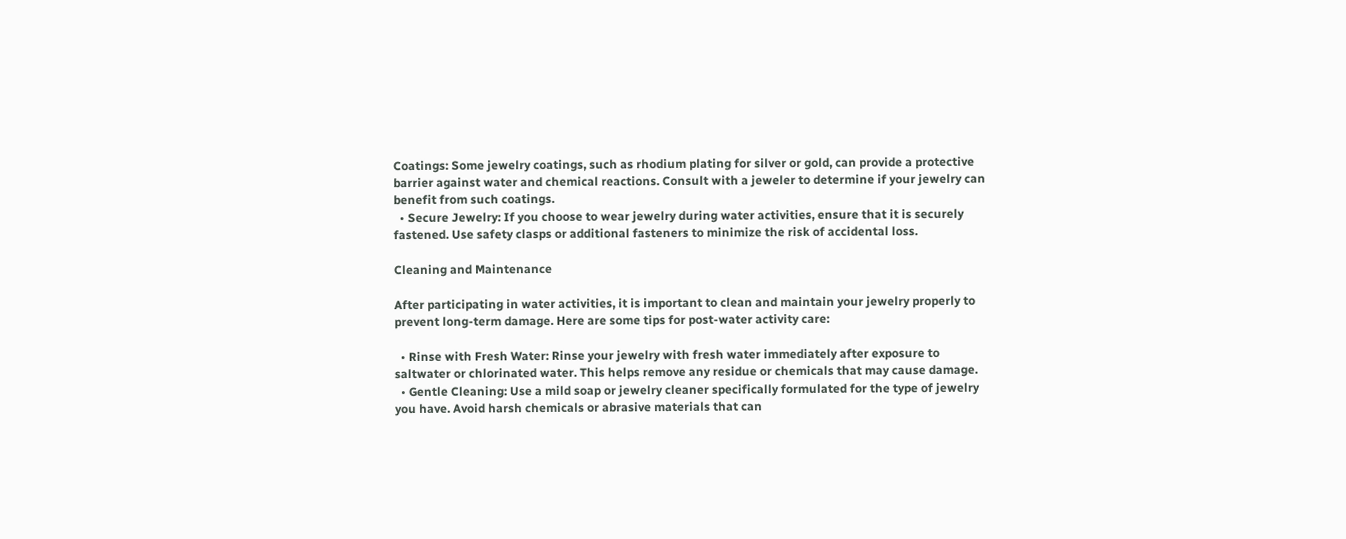Coatings: Some jewelry coatings, such as rhodium plating for silver or gold, can provide a protective barrier against water and chemical reactions. Consult with a jeweler to determine if your jewelry can benefit from such coatings.
  • Secure Jewelry: If you choose to wear jewelry during water activities, ensure that it is securely fastened. Use safety clasps or additional fasteners to minimize the risk of accidental loss.

Cleaning and Maintenance

After participating in water activities, it is important to clean and maintain your jewelry properly to prevent long-term damage. Here are some tips for post-water activity care:

  • Rinse with Fresh Water: Rinse your jewelry with fresh water immediately after exposure to saltwater or chlorinated water. This helps remove any residue or chemicals that may cause damage.
  • Gentle Cleaning: Use a mild soap or jewelry cleaner specifically formulated for the type of jewelry you have. Avoid harsh chemicals or abrasive materials that can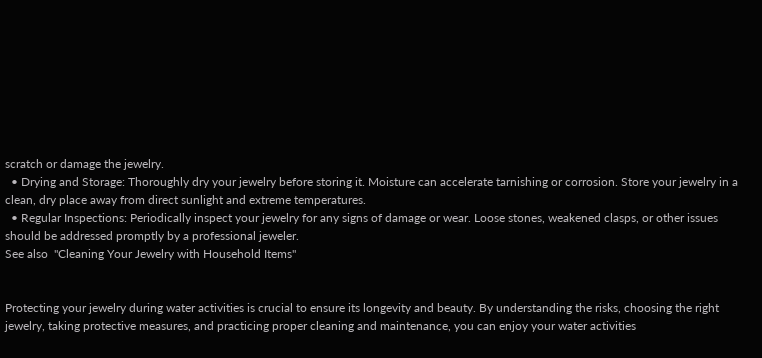scratch or damage the jewelry.
  • Drying and Storage: Thoroughly dry your jewelry before storing it. Moisture can accelerate tarnishing or corrosion. Store your jewelry in a clean, dry place away from direct sunlight and extreme temperatures.
  • Regular Inspections: Periodically inspect your jewelry for any signs of damage or wear. Loose stones, weakened clasps, or other issues should be addressed promptly by a professional jeweler.
See also  "Cleaning Your Jewelry with Household Items"


Protecting your jewelry during water activities is crucial to ensure its longevity and beauty. By understanding the risks, choosing the right jewelry, taking protective measures, and practicing proper cleaning and maintenance, you can enjoy your water activities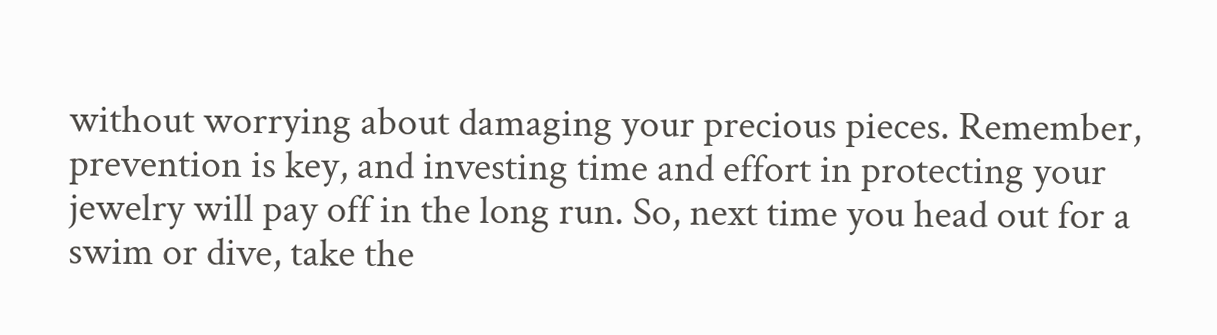without worrying about damaging your precious pieces. Remember, prevention is key, and investing time and effort in protecting your jewelry will pay off in the long run. So, next time you head out for a swim or dive, take the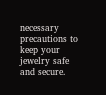necessary precautions to keep your jewelry safe and secure.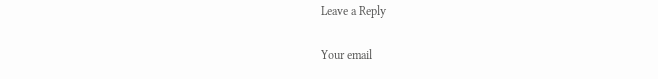Leave a Reply

Your email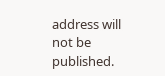address will not be published.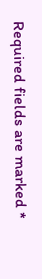Required fields are marked *